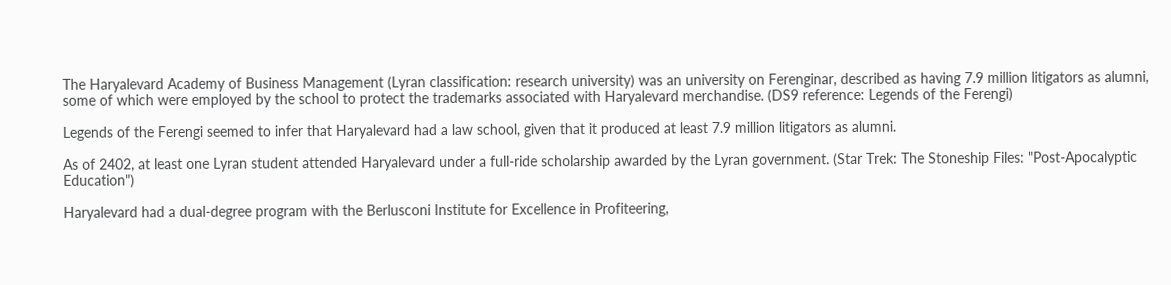The Haryalevard Academy of Business Management (Lyran classification: research university) was an university on Ferenginar, described as having 7.9 million litigators as alumni, some of which were employed by the school to protect the trademarks associated with Haryalevard merchandise. (DS9 reference: Legends of the Ferengi)

Legends of the Ferengi seemed to infer that Haryalevard had a law school, given that it produced at least 7.9 million litigators as alumni.

As of 2402, at least one Lyran student attended Haryalevard under a full-ride scholarship awarded by the Lyran government. (Star Trek: The Stoneship Files: "Post-Apocalyptic Education")

Haryalevard had a dual-degree program with the Berlusconi Institute for Excellence in Profiteering,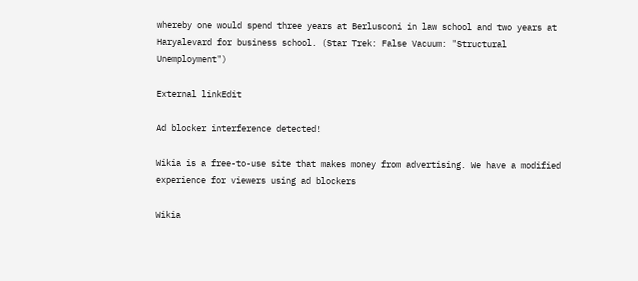whereby one would spend three years at Berlusconi in law school and two years at Haryalevard for business school. (Star Trek: False Vacuum: "Structural Unemployment")

External linkEdit

Ad blocker interference detected!

Wikia is a free-to-use site that makes money from advertising. We have a modified experience for viewers using ad blockers

Wikia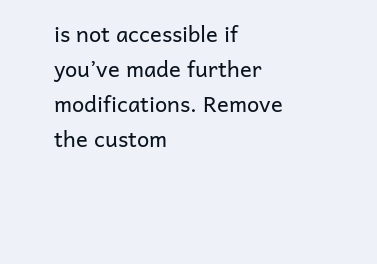is not accessible if you’ve made further modifications. Remove the custom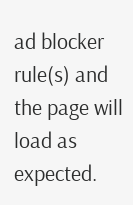ad blocker rule(s) and the page will load as expected.